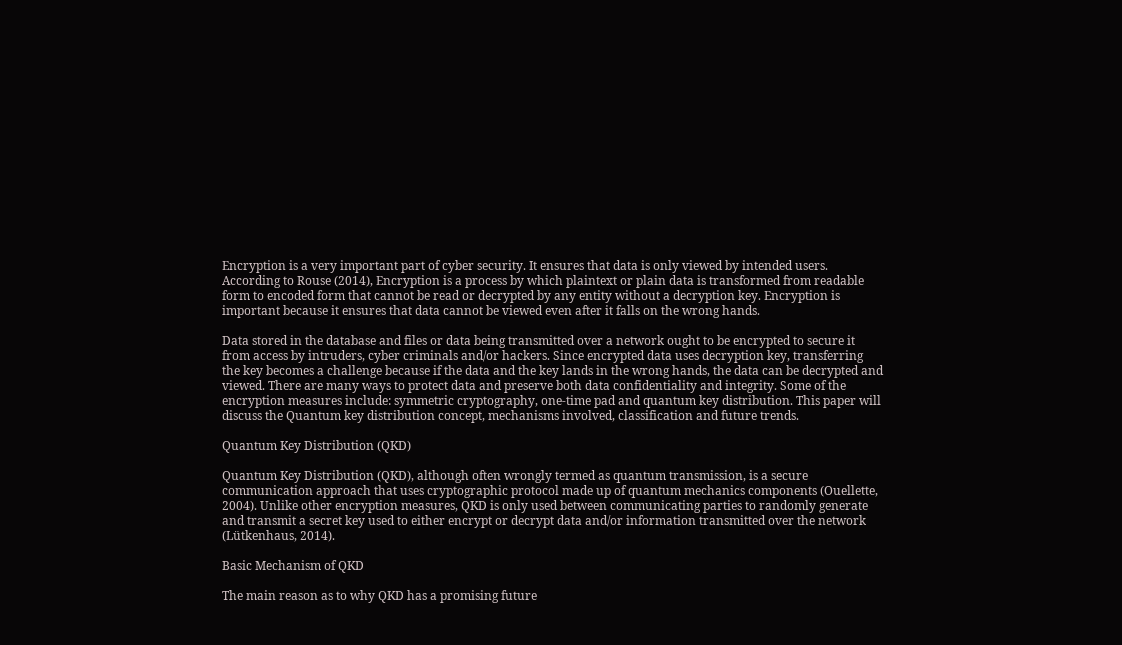Encryption is a very important part of cyber security. It ensures that data is only viewed by intended users. According to Rouse (2014), Encryption is a process by which plaintext or plain data is transformed from readable form to encoded form that cannot be read or decrypted by any entity without a decryption key. Encryption is important because it ensures that data cannot be viewed even after it falls on the wrong hands.

Data stored in the database and files or data being transmitted over a network ought to be encrypted to secure it from access by intruders, cyber criminals and/or hackers. Since encrypted data uses decryption key, transferring the key becomes a challenge because if the data and the key lands in the wrong hands, the data can be decrypted and viewed. There are many ways to protect data and preserve both data confidentiality and integrity. Some of the encryption measures include: symmetric cryptography, one-time pad and quantum key distribution. This paper will discuss the Quantum key distribution concept, mechanisms involved, classification and future trends.

Quantum Key Distribution (QKD)

Quantum Key Distribution (QKD), although often wrongly termed as quantum transmission, is a secure communication approach that uses cryptographic protocol made up of quantum mechanics components (Ouellette, 2004). Unlike other encryption measures, QKD is only used between communicating parties to randomly generate and transmit a secret key used to either encrypt or decrypt data and/or information transmitted over the network (Lütkenhaus, 2014).

Basic Mechanism of QKD

The main reason as to why QKD has a promising future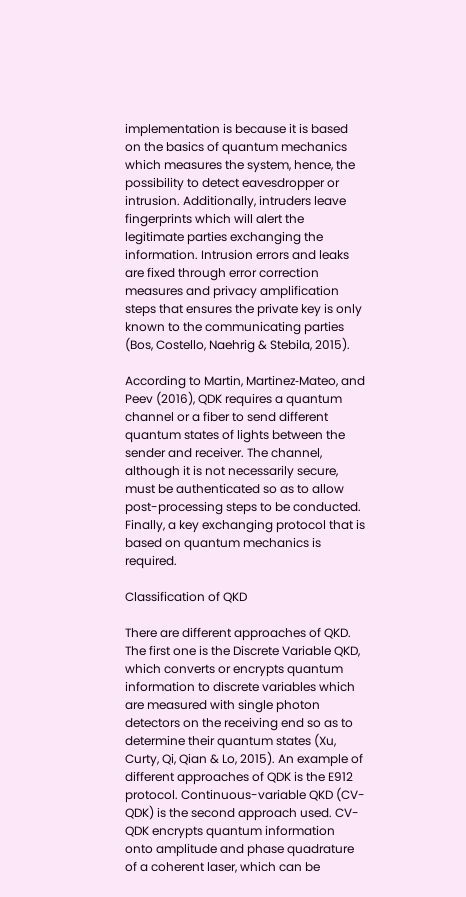implementation is because it is based on the basics of quantum mechanics which measures the system, hence, the possibility to detect eavesdropper or intrusion. Additionally, intruders leave fingerprints which will alert the legitimate parties exchanging the information. Intrusion errors and leaks are fixed through error correction measures and privacy amplification steps that ensures the private key is only known to the communicating parties (Bos, Costello, Naehrig & Stebila, 2015).

According to Martin, Martinez‐Mateo, and Peev (2016), QDK requires a quantum channel or a fiber to send different quantum states of lights between the sender and receiver. The channel, although it is not necessarily secure, must be authenticated so as to allow post-processing steps to be conducted. Finally, a key exchanging protocol that is based on quantum mechanics is required.

Classification of QKD

There are different approaches of QKD. The first one is the Discrete Variable QKD, which converts or encrypts quantum information to discrete variables which are measured with single photon detectors on the receiving end so as to determine their quantum states (Xu, Curty, Qi, Qian & Lo, 2015). An example of different approaches of QDK is the E912 protocol. Continuous-variable QKD (CV-QDK) is the second approach used. CV-QDK encrypts quantum information onto amplitude and phase quadrature of a coherent laser, which can be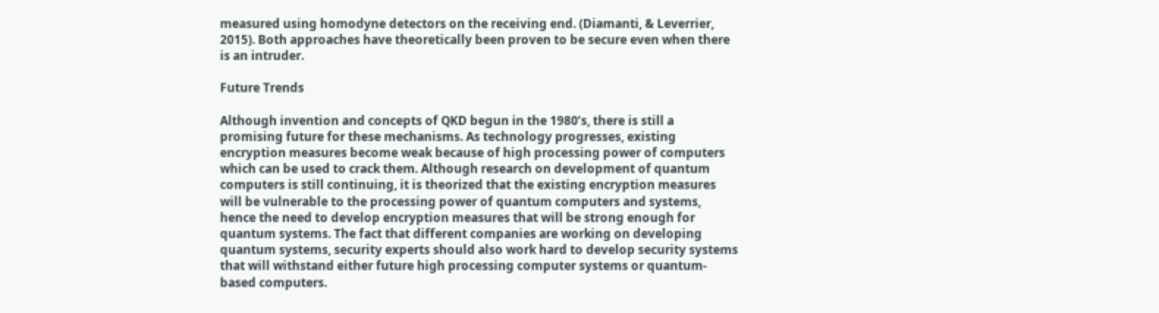measured using homodyne detectors on the receiving end. (Diamanti, & Leverrier, 2015). Both approaches have theoretically been proven to be secure even when there is an intruder.

Future Trends

Although invention and concepts of QKD begun in the 1980’s, there is still a promising future for these mechanisms. As technology progresses, existing encryption measures become weak because of high processing power of computers which can be used to crack them. Although research on development of quantum computers is still continuing, it is theorized that the existing encryption measures will be vulnerable to the processing power of quantum computers and systems, hence the need to develop encryption measures that will be strong enough for quantum systems. The fact that different companies are working on developing quantum systems, security experts should also work hard to develop security systems that will withstand either future high processing computer systems or quantum-based computers.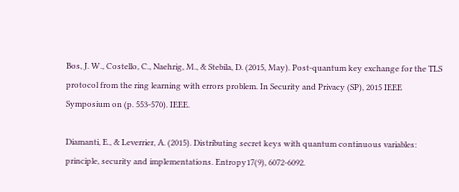Bos, J. W., Costello, C., Naehrig, M., & Stebila, D. (2015, May). Post-quantum key exchange for the TLS protocol from the ring learning with errors problem. In Security and Privacy (SP), 2015 IEEE Symposium on (p. 553-570). IEEE.

Diamanti, E., & Leverrier, A. (2015). Distributing secret keys with quantum continuous variables: principle, security and implementations. Entropy17(9), 6072-6092.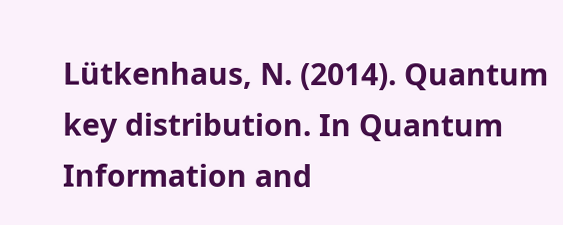Lütkenhaus, N. (2014). Quantum key distribution. In Quantum Information and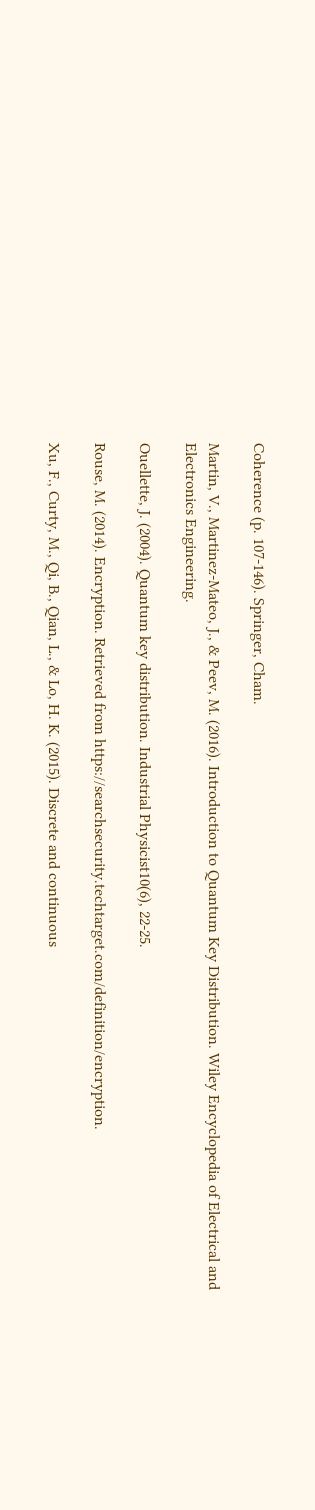Coherence (p. 107-146). Springer, Cham.

Martin, V., Martinez‐Mateo, J., & Peev, M. (2016). Introduction to Quantum Key Distribution. Wiley Encyclopedia of Electrical and Electronics Engineering.

Ouellette, J. (2004). Quantum key distribution. Industrial Physicist10(6), 22-25.

Rouse, M. (2014). Encryption. Retrieved from https://searchsecurity.techtarget.com/definition/encryption.

Xu, F., Curty, M., Qi, B., Qian, L., & Lo, H. K. (2015). Discrete and continuous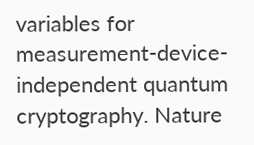variables for measurement-device-independent quantum cryptography. Nature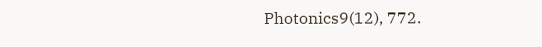Photonics9(12), 772.